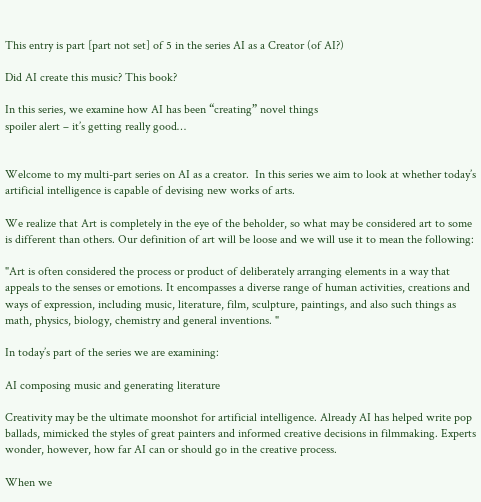This entry is part [part not set] of 5 in the series AI as a Creator (of AI?)

Did AI create this music? This book?

In this series, we examine how AI has been “creating” novel things
spoiler alert – it’s getting really good…


Welcome to my multi-part series on AI as a creator.  In this series we aim to look at whether today’s artificial intelligence is capable of devising new works of arts.

We realize that Art is completely in the eye of the beholder, so what may be considered art to some is different than others. Our definition of art will be loose and we will use it to mean the following:

"Art is often considered the process or product of deliberately arranging elements in a way that appeals to the senses or emotions. It encompasses a diverse range of human activities, creations and ways of expression, including music, literature, film, sculpture, paintings, and also such things as math, physics, biology, chemistry and general inventions. "

In today’s part of the series we are examining:

AI composing music and generating literature

Creativity may be the ultimate moonshot for artificial intelligence. Already AI has helped write pop ballads, mimicked the styles of great painters and informed creative decisions in filmmaking. Experts wonder, however, how far AI can or should go in the creative process.

When we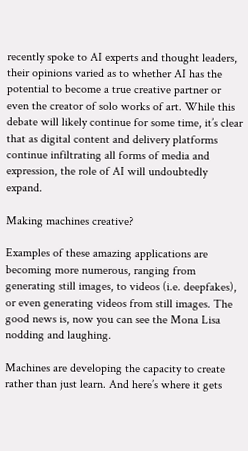recently spoke to AI experts and thought leaders, their opinions varied as to whether AI has the potential to become a true creative partner or even the creator of solo works of art. While this debate will likely continue for some time, it’s clear that as digital content and delivery platforms continue infiltrating all forms of media and expression, the role of AI will undoubtedly expand.

Making machines creative?

Examples of these amazing applications are becoming more numerous, ranging from generating still images, to videos (i.e. deepfakes), or even generating videos from still images. The good news is, now you can see the Mona Lisa nodding and laughing.

Machines are developing the capacity to create rather than just learn. And here’s where it gets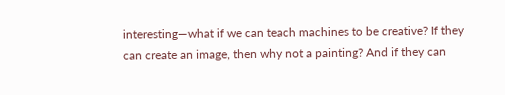interesting—what if we can teach machines to be creative? If they can create an image, then why not a painting? And if they can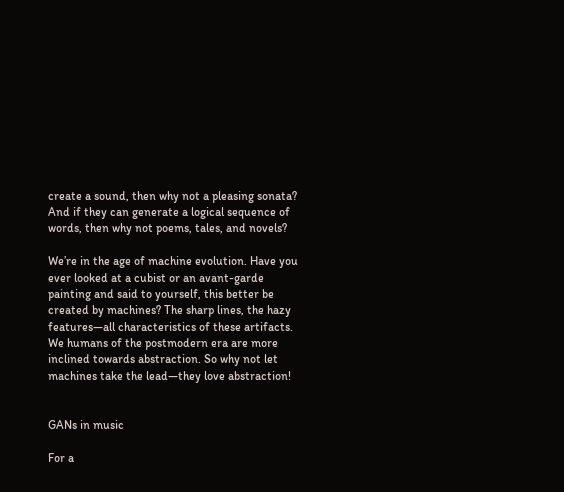create a sound, then why not a pleasing sonata? And if they can generate a logical sequence of words, then why not poems, tales, and novels?

We’re in the age of machine evolution. Have you ever looked at a cubist or an avant-garde painting and said to yourself, this better be created by machines? The sharp lines, the hazy features—all characteristics of these artifacts. We humans of the postmodern era are more inclined towards abstraction. So why not let machines take the lead—they love abstraction!


GANs in music

For a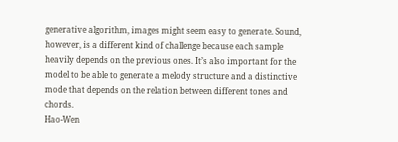generative algorithm, images might seem easy to generate. Sound, however, is a different kind of challenge because each sample heavily depends on the previous ones. It’s also important for the model to be able to generate a melody structure and a distinctive mode that depends on the relation between different tones and chords.
Hao-Wen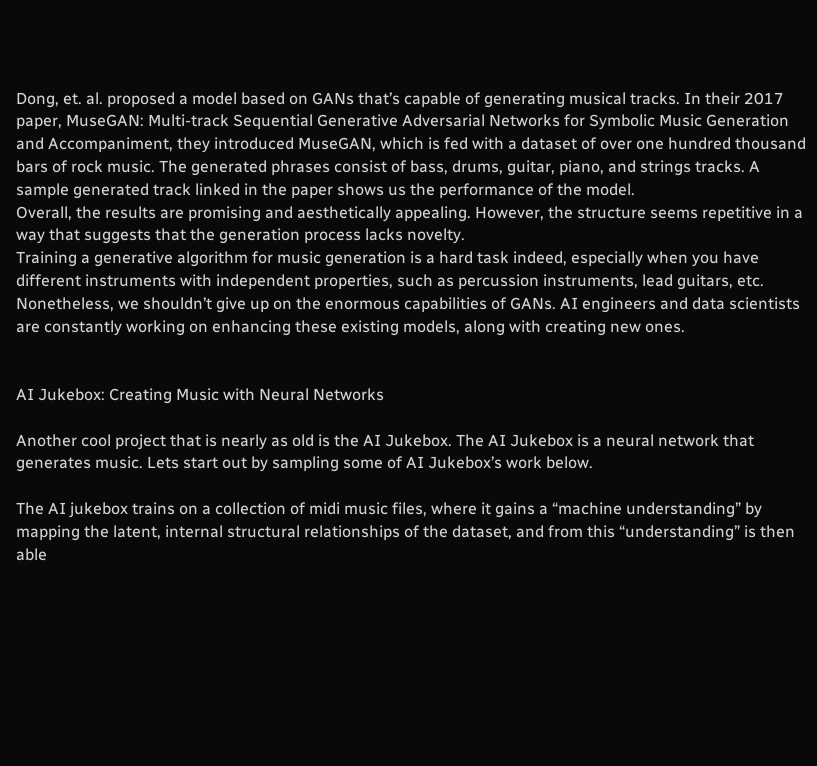Dong, et. al. proposed a model based on GANs that’s capable of generating musical tracks. In their 2017 paper, MuseGAN: Multi-track Sequential Generative Adversarial Networks for Symbolic Music Generation and Accompaniment, they introduced MuseGAN, which is fed with a dataset of over one hundred thousand bars of rock music. The generated phrases consist of bass, drums, guitar, piano, and strings tracks. A sample generated track linked in the paper shows us the performance of the model.
Overall, the results are promising and aesthetically appealing. However, the structure seems repetitive in a way that suggests that the generation process lacks novelty.
Training a generative algorithm for music generation is a hard task indeed, especially when you have different instruments with independent properties, such as percussion instruments, lead guitars, etc. Nonetheless, we shouldn’t give up on the enormous capabilities of GANs. AI engineers and data scientists are constantly working on enhancing these existing models, along with creating new ones.


AI Jukebox: Creating Music with Neural Networks

Another cool project that is nearly as old is the AI Jukebox. The AI Jukebox is a neural network that generates music. Lets start out by sampling some of AI Jukebox’s work below.

The AI jukebox trains on a collection of midi music files, where it gains a “machine understanding” by mapping the latent, internal structural relationships of the dataset, and from this “understanding” is then able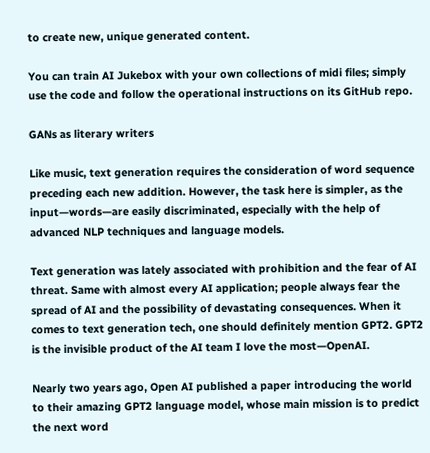to create new, unique generated content.

You can train AI Jukebox with your own collections of midi files; simply use the code and follow the operational instructions on its GitHub repo.

GANs as literary writers

Like music, text generation requires the consideration of word sequence preceding each new addition. However, the task here is simpler, as the input—words—are easily discriminated, especially with the help of advanced NLP techniques and language models.

Text generation was lately associated with prohibition and the fear of AI threat. Same with almost every AI application; people always fear the spread of AI and the possibility of devastating consequences. When it comes to text generation tech, one should definitely mention GPT2. GPT2 is the invisible product of the AI team I love the most—OpenAI.

Nearly two years ago, Open AI published a paper introducing the world to their amazing GPT2 language model, whose main mission is to predict the next word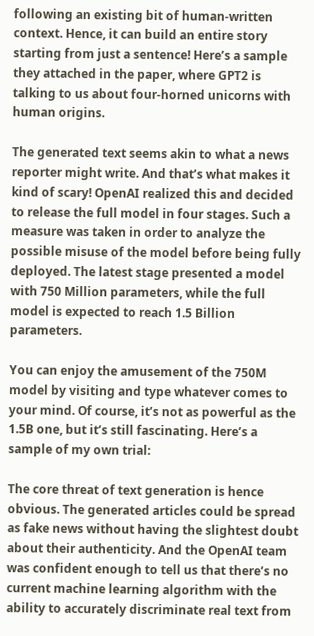following an existing bit of human-written context. Hence, it can build an entire story starting from just a sentence! Here’s a sample they attached in the paper, where GPT2 is talking to us about four-horned unicorns with human origins.

The generated text seems akin to what a news reporter might write. And that’s what makes it kind of scary! OpenAI realized this and decided to release the full model in four stages. Such a measure was taken in order to analyze the possible misuse of the model before being fully deployed. The latest stage presented a model with 750 Million parameters, while the full model is expected to reach 1.5 Billion parameters.

You can enjoy the amusement of the 750M model by visiting and type whatever comes to your mind. Of course, it’s not as powerful as the 1.5B one, but it’s still fascinating. Here’s a sample of my own trial:

The core threat of text generation is hence obvious. The generated articles could be spread as fake news without having the slightest doubt about their authenticity. And the OpenAI team was confident enough to tell us that there’s no current machine learning algorithm with the ability to accurately discriminate real text from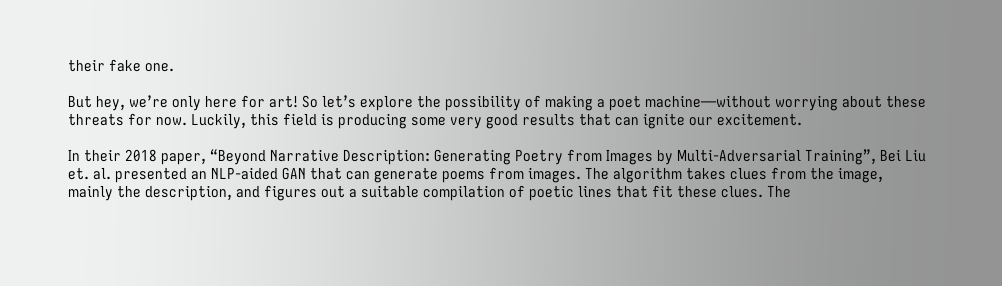their fake one.

But hey, we’re only here for art! So let’s explore the possibility of making a poet machine—without worrying about these threats for now. Luckily, this field is producing some very good results that can ignite our excitement.

In their 2018 paper, “Beyond Narrative Description: Generating Poetry from Images by Multi-Adversarial Training”, Bei Liu et. al. presented an NLP-aided GAN that can generate poems from images. The algorithm takes clues from the image, mainly the description, and figures out a suitable compilation of poetic lines that fit these clues. The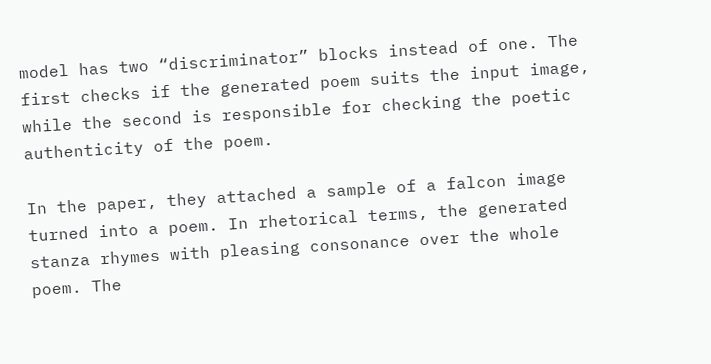model has two “discriminator” blocks instead of one. The first checks if the generated poem suits the input image, while the second is responsible for checking the poetic authenticity of the poem.

In the paper, they attached a sample of a falcon image turned into a poem. In rhetorical terms, the generated stanza rhymes with pleasing consonance over the whole poem. The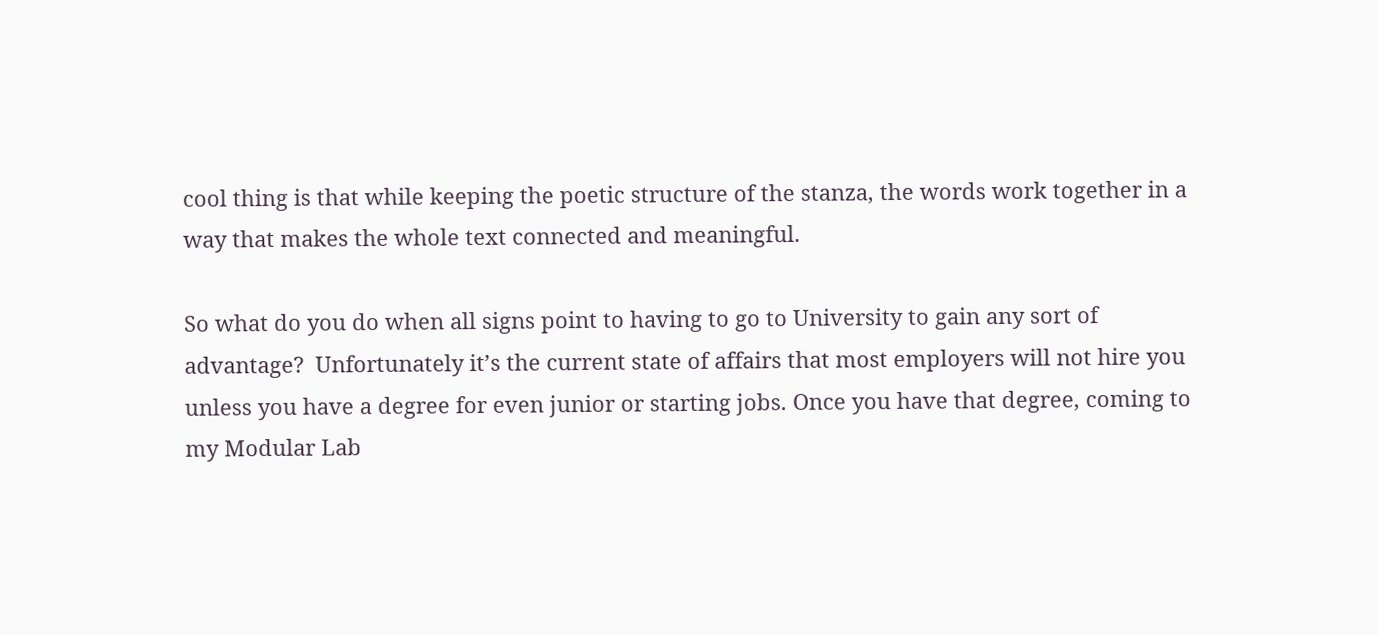cool thing is that while keeping the poetic structure of the stanza, the words work together in a way that makes the whole text connected and meaningful.

So what do you do when all signs point to having to go to University to gain any sort of advantage?  Unfortunately it’s the current state of affairs that most employers will not hire you unless you have a degree for even junior or starting jobs. Once you have that degree, coming to my Modular Lab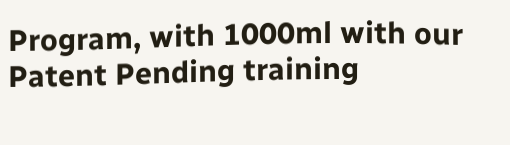Program, with 1000ml with our Patent Pending training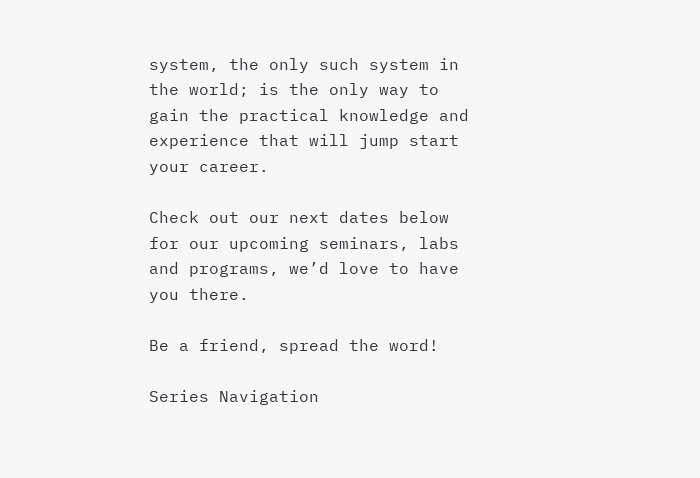system, the only such system in the world; is the only way to gain the practical knowledge and experience that will jump start your career.

Check out our next dates below for our upcoming seminars, labs and programs, we’d love to have you there.

Be a friend, spread the word!

Series Navigation